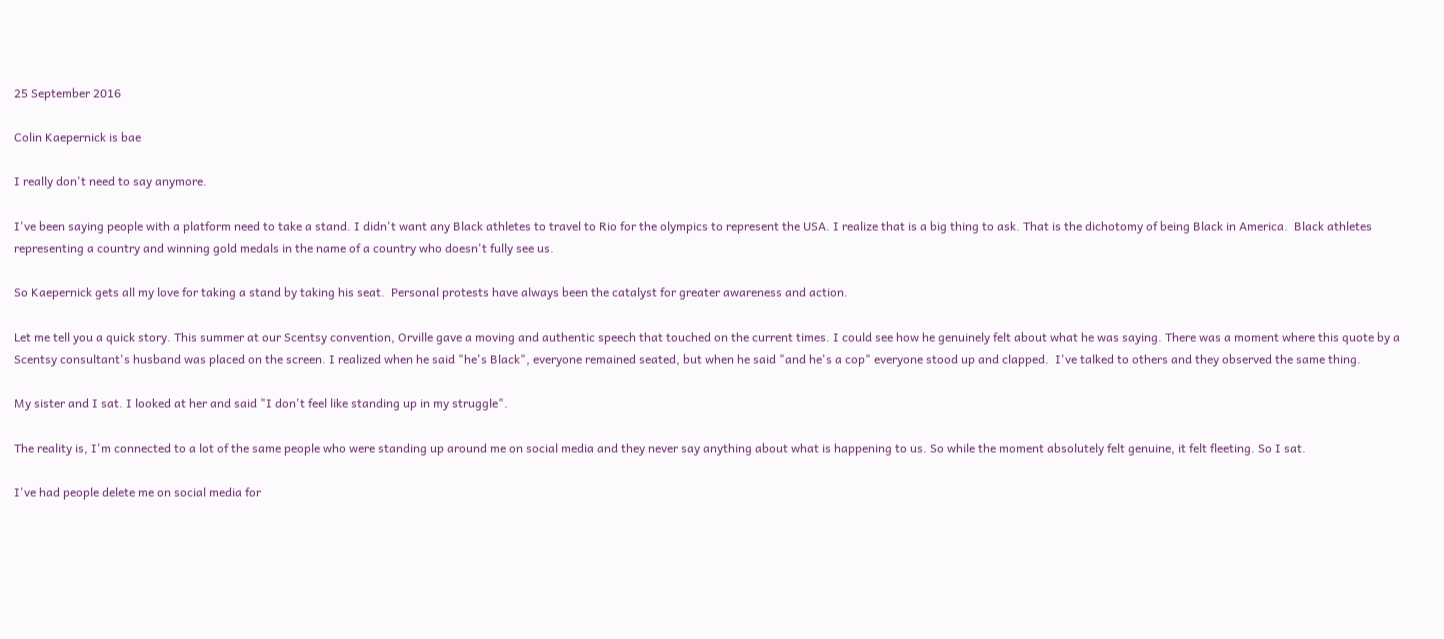25 September 2016

Colin Kaepernick is bae

I really don't need to say anymore.

I've been saying people with a platform need to take a stand. I didn't want any Black athletes to travel to Rio for the olympics to represent the USA. I realize that is a big thing to ask. That is the dichotomy of being Black in America.  Black athletes representing a country and winning gold medals in the name of a country who doesn't fully see us.

So Kaepernick gets all my love for taking a stand by taking his seat.  Personal protests have always been the catalyst for greater awareness and action.

Let me tell you a quick story. This summer at our Scentsy convention, Orville gave a moving and authentic speech that touched on the current times. I could see how he genuinely felt about what he was saying. There was a moment where this quote by a Scentsy consultant's husband was placed on the screen. I realized when he said "he's Black", everyone remained seated, but when he said "and he's a cop" everyone stood up and clapped.  I've talked to others and they observed the same thing.

My sister and I sat. I looked at her and said "I don't feel like standing up in my struggle".

The reality is, I'm connected to a lot of the same people who were standing up around me on social media and they never say anything about what is happening to us. So while the moment absolutely felt genuine, it felt fleeting. So I sat.

I've had people delete me on social media for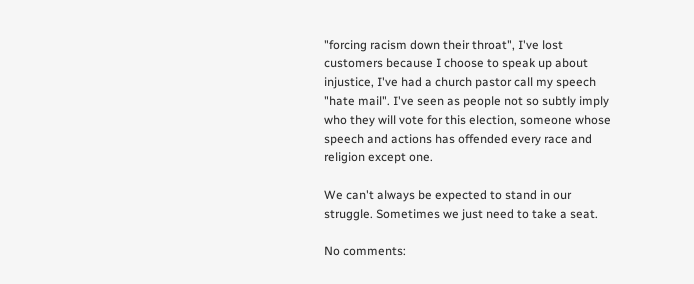"forcing racism down their throat", I've lost customers because I choose to speak up about injustice, I've had a church pastor call my speech "hate mail". I've seen as people not so subtly imply who they will vote for this election, someone whose speech and actions has offended every race and religion except one.

We can't always be expected to stand in our struggle. Sometimes we just need to take a seat.

No comments: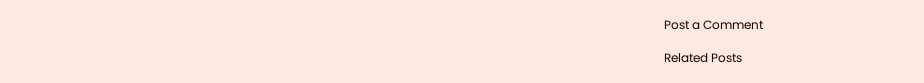Post a Comment

Related Posts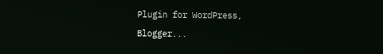Plugin for WordPress, Blogger...